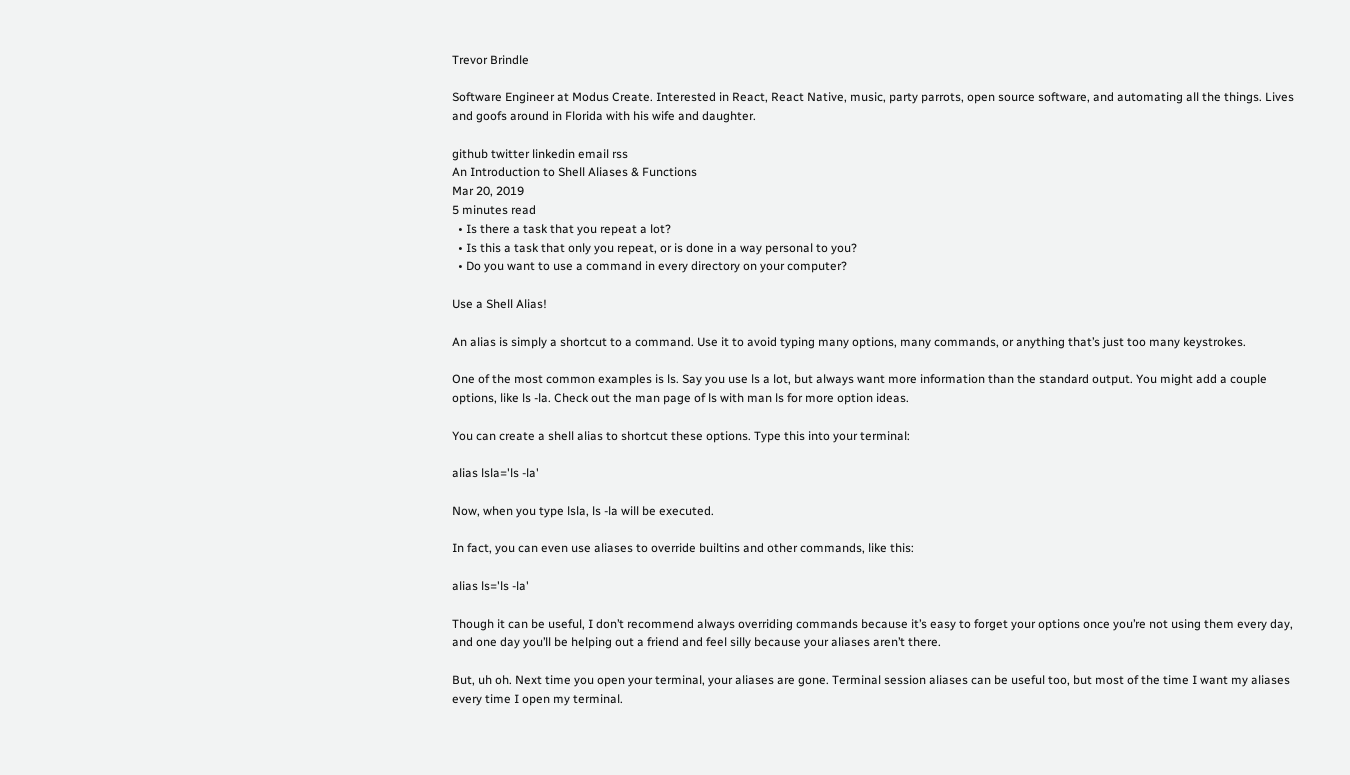Trevor Brindle

Software Engineer at Modus Create. Interested in React, React Native, music, party parrots, open source software, and automating all the things. Lives and goofs around in Florida with his wife and daughter.

github twitter linkedin email rss
An Introduction to Shell Aliases & Functions
Mar 20, 2019
5 minutes read
  • Is there a task that you repeat a lot?
  • Is this a task that only you repeat, or is done in a way personal to you?
  • Do you want to use a command in every directory on your computer?

Use a Shell Alias!

An alias is simply a shortcut to a command. Use it to avoid typing many options, many commands, or anything that’s just too many keystrokes.

One of the most common examples is ls. Say you use ls a lot, but always want more information than the standard output. You might add a couple options, like ls -la. Check out the man page of ls with man ls for more option ideas.

You can create a shell alias to shortcut these options. Type this into your terminal:

alias lsla='ls -la'

Now, when you type lsla, ls -la will be executed.

In fact, you can even use aliases to override builtins and other commands, like this:

alias ls='ls -la'

Though it can be useful, I don’t recommend always overriding commands because it’s easy to forget your options once you’re not using them every day, and one day you’ll be helping out a friend and feel silly because your aliases aren’t there.

But, uh oh. Next time you open your terminal, your aliases are gone. Terminal session aliases can be useful too, but most of the time I want my aliases every time I open my terminal.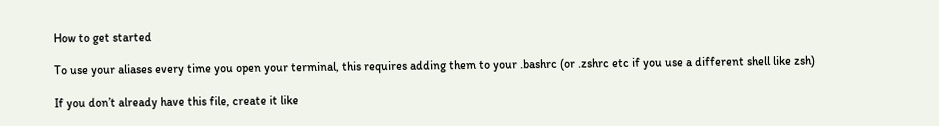How to get started

To use your aliases every time you open your terminal, this requires adding them to your .bashrc (or .zshrc etc if you use a different shell like zsh)

If you don’t already have this file, create it like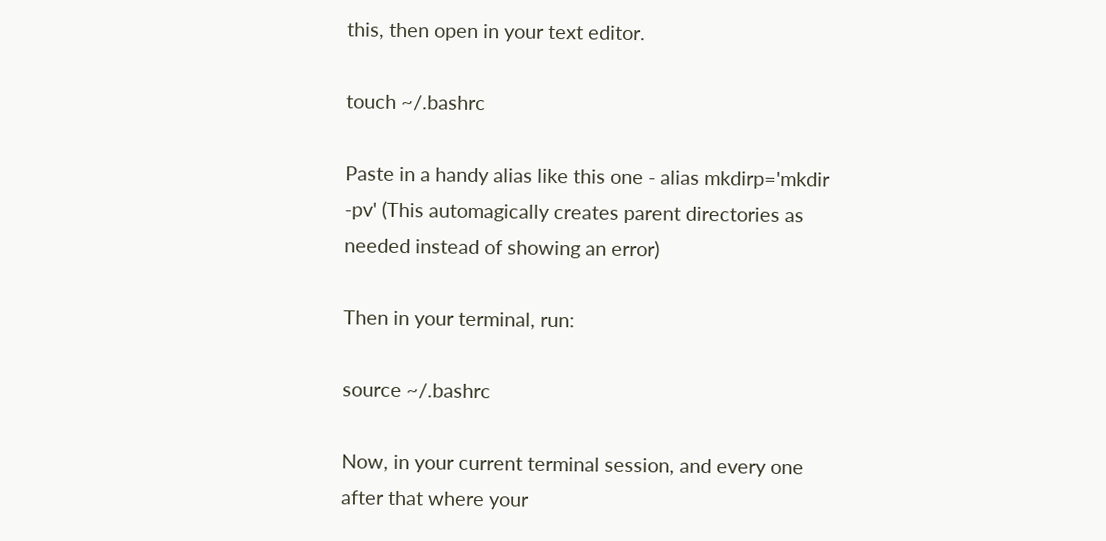this, then open in your text editor.

touch ~/.bashrc

Paste in a handy alias like this one - alias mkdirp='mkdir -pv' (This automagically creates parent directories as needed instead of showing an error)

Then in your terminal, run:

source ~/.bashrc

Now, in your current terminal session, and every one after that where your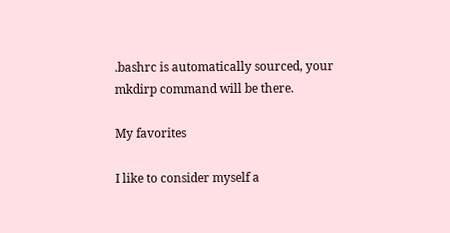.bashrc is automatically sourced, your mkdirp command will be there.

My favorites

I like to consider myself a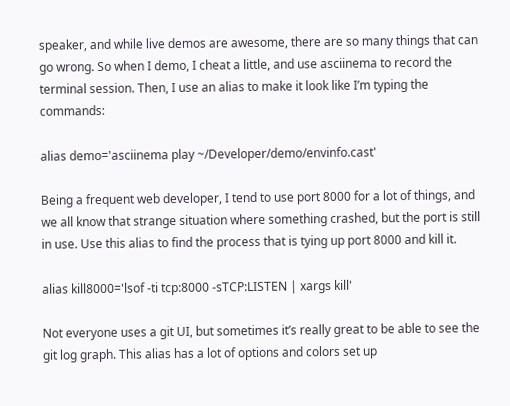speaker, and while live demos are awesome, there are so many things that can go wrong. So when I demo, I cheat a little, and use asciinema to record the terminal session. Then, I use an alias to make it look like I’m typing the commands:

alias demo='asciinema play ~/Developer/demo/envinfo.cast'

Being a frequent web developer, I tend to use port 8000 for a lot of things, and we all know that strange situation where something crashed, but the port is still in use. Use this alias to find the process that is tying up port 8000 and kill it.

alias kill8000='lsof -ti tcp:8000 -sTCP:LISTEN | xargs kill'

Not everyone uses a git UI, but sometimes it’s really great to be able to see the git log graph. This alias has a lot of options and colors set up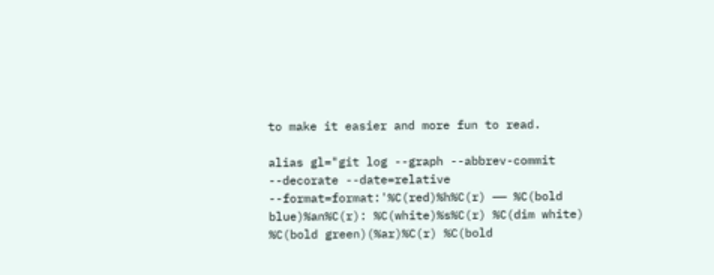to make it easier and more fun to read.

alias gl="git log --graph --abbrev-commit --decorate --date=relative --format=format:'%C(red)%h%C(r) —— %C(bold blue)%an%C(r): %C(white)%s%C(r) %C(dim white) %C(bold green)(%ar)%C(r) %C(bold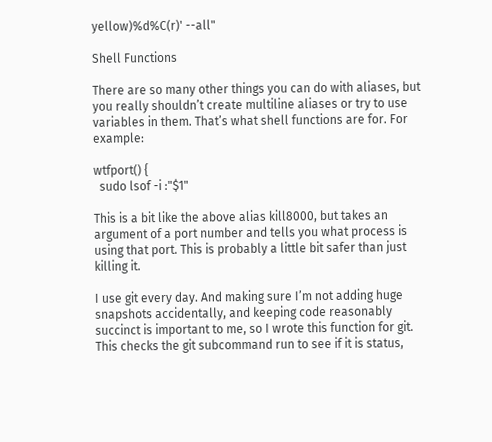yellow)%d%C(r)' --all"

Shell Functions

There are so many other things you can do with aliases, but you really shouldn’t create multiline aliases or try to use variables in them. That’s what shell functions are for. For example:

wtfport() {
  sudo lsof -i :"$1"

This is a bit like the above alias kill8000, but takes an argument of a port number and tells you what process is using that port. This is probably a little bit safer than just killing it.

I use git every day. And making sure I’m not adding huge snapshots accidentally, and keeping code reasonably succinct is important to me, so I wrote this function for git. This checks the git subcommand run to see if it is status,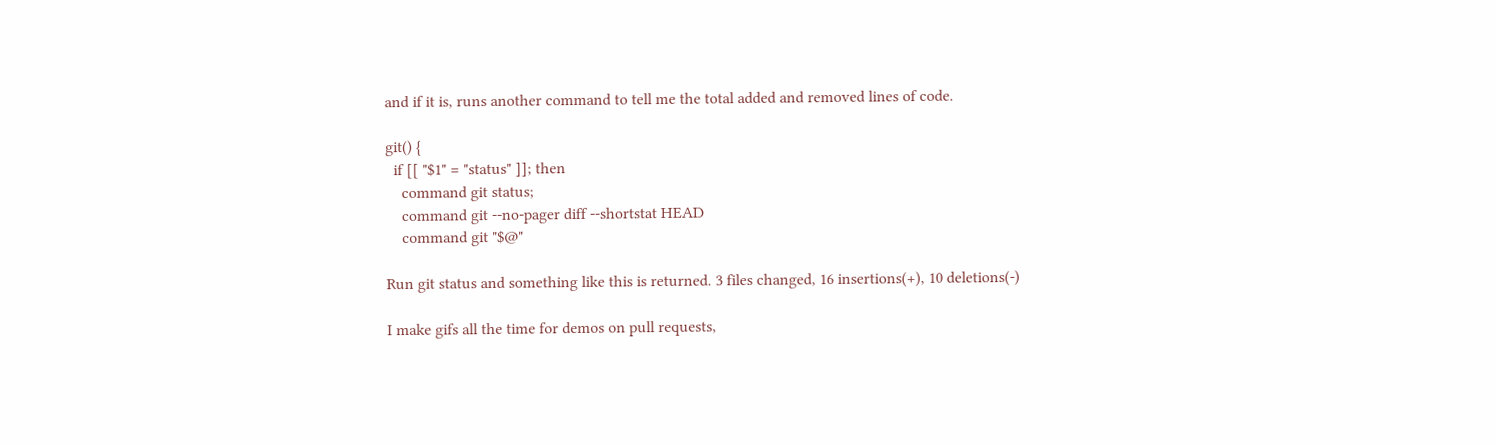and if it is, runs another command to tell me the total added and removed lines of code.

git() {
  if [[ "$1" = "status" ]]; then
    command git status;
    command git --no-pager diff --shortstat HEAD
    command git "$@"

Run git status and something like this is returned. 3 files changed, 16 insertions(+), 10 deletions(-)

I make gifs all the time for demos on pull requests,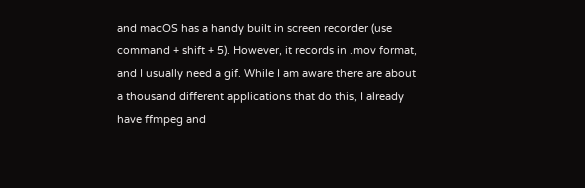and macOS has a handy built in screen recorder (use command + shift + 5). However, it records in .mov format, and I usually need a gif. While I am aware there are about a thousand different applications that do this, I already have ffmpeg and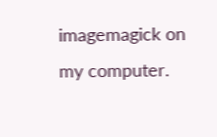imagemagick on my computer.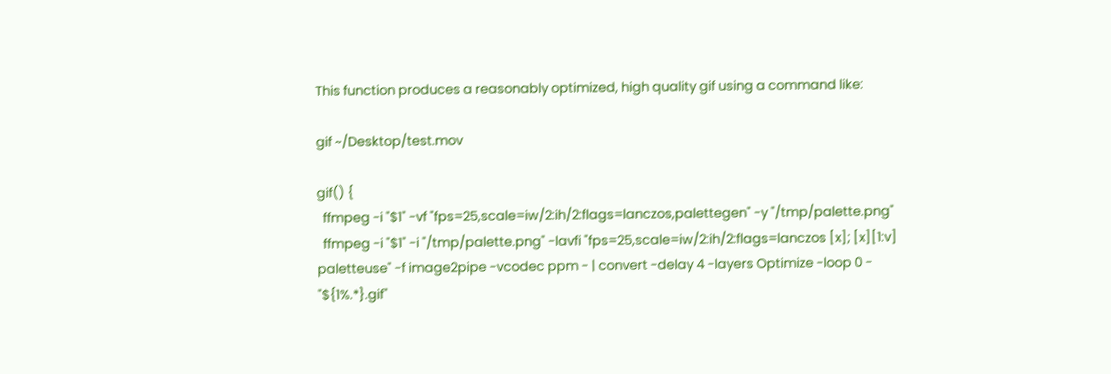This function produces a reasonably optimized, high quality gif using a command like:

gif ~/Desktop/test.mov

gif() {
  ffmpeg -i "$1" -vf "fps=25,scale=iw/2:ih/2:flags=lanczos,palettegen" -y "/tmp/palette.png"
  ffmpeg -i "$1" -i "/tmp/palette.png" -lavfi "fps=25,scale=iw/2:ih/2:flags=lanczos [x]; [x][1:v] paletteuse" -f image2pipe -vcodec ppm - | convert -delay 4 -layers Optimize -loop 0 - "${1%.*}.gif"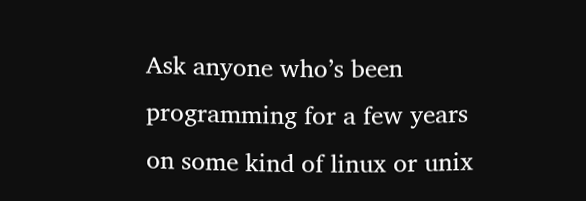Ask anyone who’s been programming for a few years on some kind of linux or unix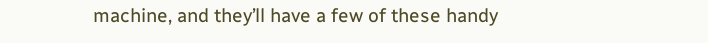machine, and they’ll have a few of these handy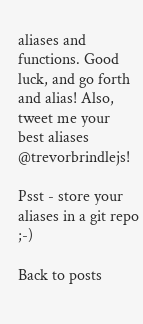aliases and functions. Good luck, and go forth and alias! Also, tweet me your best aliases @trevorbrindlejs!

Psst - store your aliases in a git repo ;-)

Back to posts